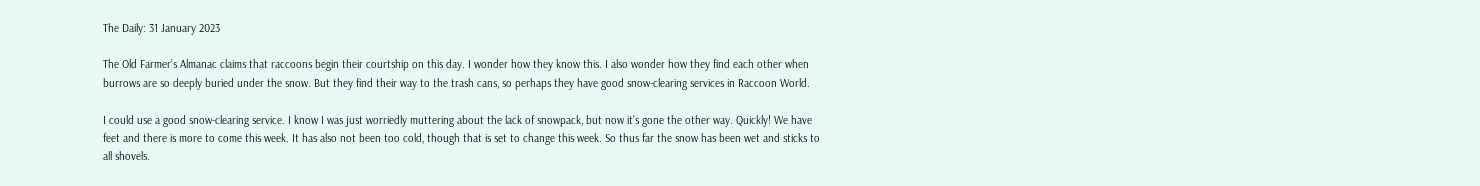The Daily: 31 January 2023

The Old Farmer’s Almanac claims that raccoons begin their courtship on this day. I wonder how they know this. I also wonder how they find each other when burrows are so deeply buried under the snow. But they find their way to the trash cans, so perhaps they have good snow-clearing services in Raccoon World.

I could use a good snow-clearing service. I know I was just worriedly muttering about the lack of snowpack, but now it’s gone the other way. Quickly! We have feet and there is more to come this week. It has also not been too cold, though that is set to change this week. So thus far the snow has been wet and sticks to all shovels.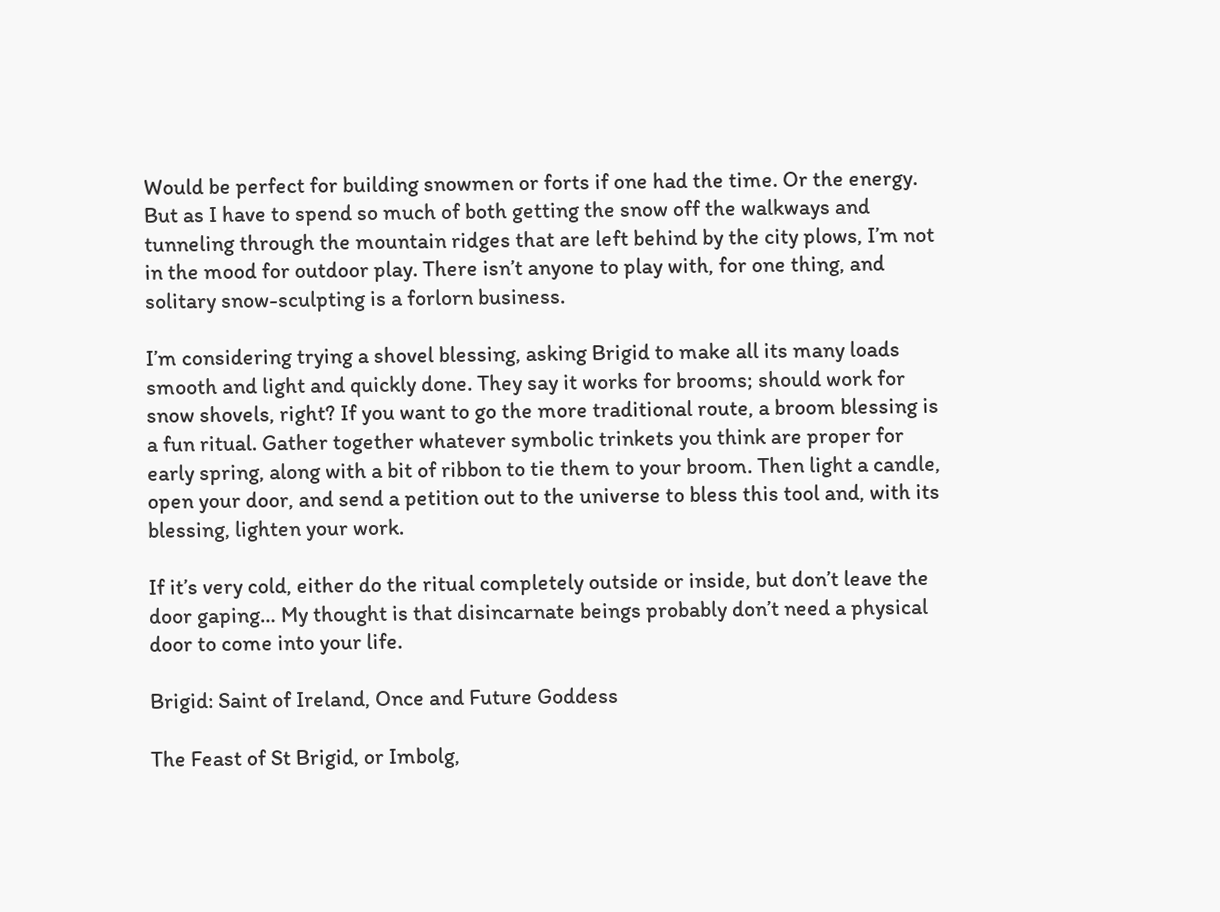Would be perfect for building snowmen or forts if one had the time. Or the energy. But as I have to spend so much of both getting the snow off the walkways and tunneling through the mountain ridges that are left behind by the city plows, I’m not in the mood for outdoor play. There isn’t anyone to play with, for one thing, and solitary snow-sculpting is a forlorn business.

I’m considering trying a shovel blessing, asking Brigid to make all its many loads smooth and light and quickly done. They say it works for brooms; should work for snow shovels, right? If you want to go the more traditional route, a broom blessing is a fun ritual. Gather together whatever symbolic trinkets you think are proper for early spring, along with a bit of ribbon to tie them to your broom. Then light a candle, open your door, and send a petition out to the universe to bless this tool and, with its blessing, lighten your work.

If it’s very cold, either do the ritual completely outside or inside, but don’t leave the door gaping… My thought is that disincarnate beings probably don’t need a physical door to come into your life.

Brigid: Saint of Ireland, Once and Future Goddess

The Feast of St Brigid, or Imbolg,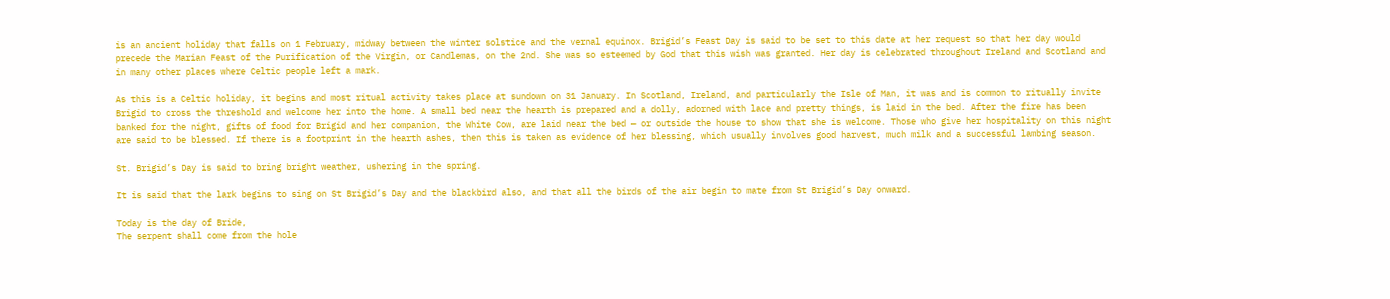is an ancient holiday that falls on 1 February, midway between the winter solstice and the vernal equinox. Brigid’s Feast Day is said to be set to this date at her request so that her day would precede the Marian Feast of the Purification of the Virgin, or Candlemas, on the 2nd. She was so esteemed by God that this wish was granted. Her day is celebrated throughout Ireland and Scotland and in many other places where Celtic people left a mark.

As this is a Celtic holiday, it begins and most ritual activity takes place at sundown on 31 January. In Scotland, Ireland, and particularly the Isle of Man, it was and is common to ritually invite Brigid to cross the threshold and welcome her into the home. A small bed near the hearth is prepared and a dolly, adorned with lace and pretty things, is laid in the bed. After the fire has been banked for the night, gifts of food for Brigid and her companion, the White Cow, are laid near the bed — or outside the house to show that she is welcome. Those who give her hospitality on this night are said to be blessed. If there is a footprint in the hearth ashes, then this is taken as evidence of her blessing, which usually involves good harvest, much milk and a successful lambing season.

St. Brigid’s Day is said to bring bright weather, ushering in the spring.

It is said that the lark begins to sing on St Brigid’s Day and the blackbird also, and that all the birds of the air begin to mate from St Brigid’s Day onward.

Today is the day of Bride,
The serpent shall come from the hole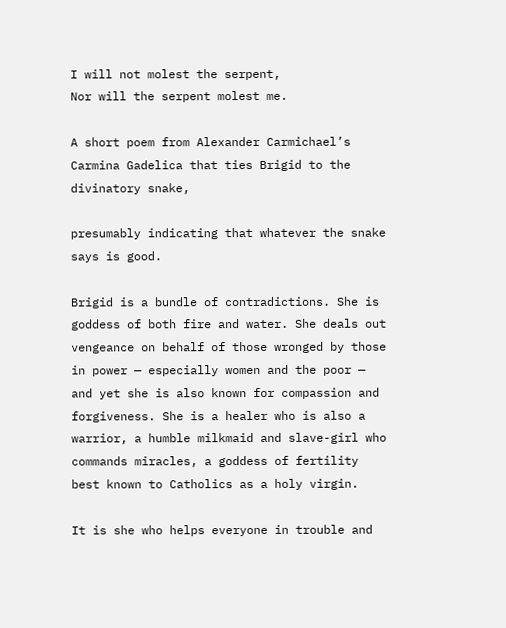I will not molest the serpent,
Nor will the serpent molest me.

A short poem from Alexander Carmichael’s Carmina Gadelica that ties Brigid to the divinatory snake,

presumably indicating that whatever the snake says is good.

Brigid is a bundle of contradictions. She is goddess of both fire and water. She deals out vengeance on behalf of those wronged by those in power — especially women and the poor — and yet she is also known for compassion and forgiveness. She is a healer who is also a warrior, a humble milkmaid and slave-girl who commands miracles, a goddess of fertility best known to Catholics as a holy virgin.

It is she who helps everyone in trouble and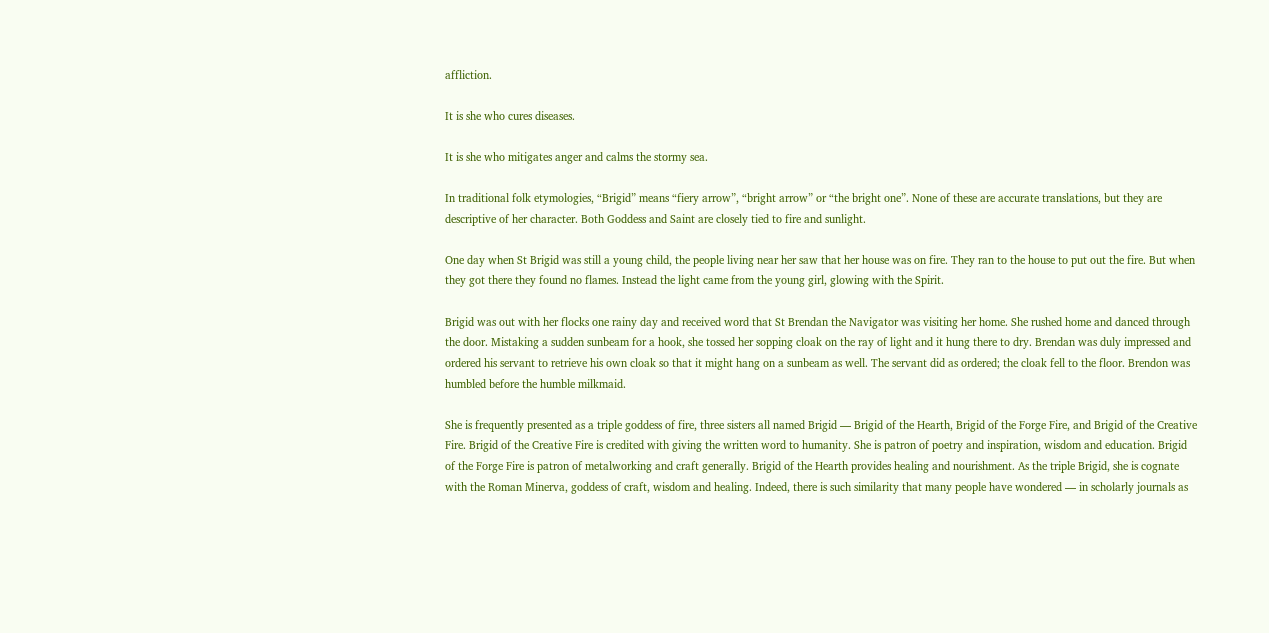affliction.

It is she who cures diseases.

It is she who mitigates anger and calms the stormy sea.

In traditional folk etymologies, “Brigid” means “fiery arrow”, “bright arrow” or “the bright one”. None of these are accurate translations, but they are descriptive of her character. Both Goddess and Saint are closely tied to fire and sunlight.

One day when St Brigid was still a young child, the people living near her saw that her house was on fire. They ran to the house to put out the fire. But when they got there they found no flames. Instead the light came from the young girl, glowing with the Spirit.

Brigid was out with her flocks one rainy day and received word that St Brendan the Navigator was visiting her home. She rushed home and danced through the door. Mistaking a sudden sunbeam for a hook, she tossed her sopping cloak on the ray of light and it hung there to dry. Brendan was duly impressed and ordered his servant to retrieve his own cloak so that it might hang on a sunbeam as well. The servant did as ordered; the cloak fell to the floor. Brendon was humbled before the humble milkmaid.

She is frequently presented as a triple goddess of fire, three sisters all named Brigid — Brigid of the Hearth, Brigid of the Forge Fire, and Brigid of the Creative Fire. Brigid of the Creative Fire is credited with giving the written word to humanity. She is patron of poetry and inspiration, wisdom and education. Brigid of the Forge Fire is patron of metalworking and craft generally. Brigid of the Hearth provides healing and nourishment. As the triple Brigid, she is cognate with the Roman Minerva, goddess of craft, wisdom and healing. Indeed, there is such similarity that many people have wondered — in scholarly journals as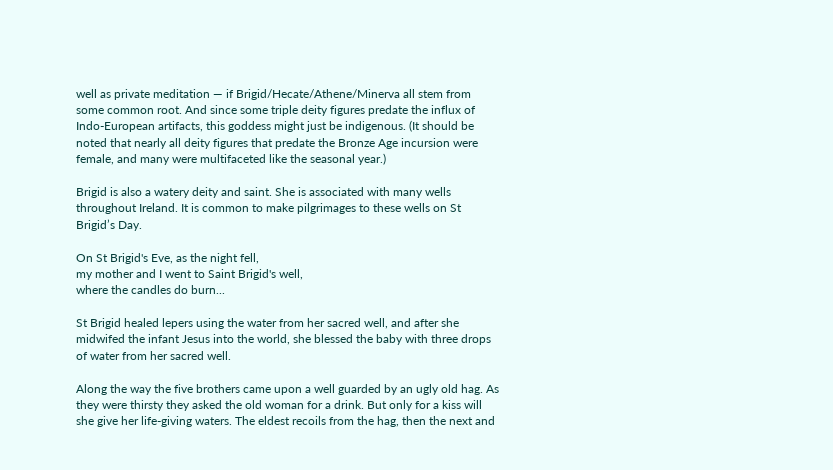well as private meditation — if Brigid/Hecate/Athene/Minerva all stem from some common root. And since some triple deity figures predate the influx of Indo-European artifacts, this goddess might just be indigenous. (It should be noted that nearly all deity figures that predate the Bronze Age incursion were female, and many were multifaceted like the seasonal year.)

Brigid is also a watery deity and saint. She is associated with many wells throughout Ireland. It is common to make pilgrimages to these wells on St Brigid’s Day.

On St Brigid's Eve, as the night fell,
my mother and I went to Saint Brigid's well,
where the candles do burn...

St Brigid healed lepers using the water from her sacred well, and after she midwifed the infant Jesus into the world, she blessed the baby with three drops of water from her sacred well.

Along the way the five brothers came upon a well guarded by an ugly old hag. As they were thirsty they asked the old woman for a drink. But only for a kiss will she give her life-giving waters. The eldest recoils from the hag, then the next and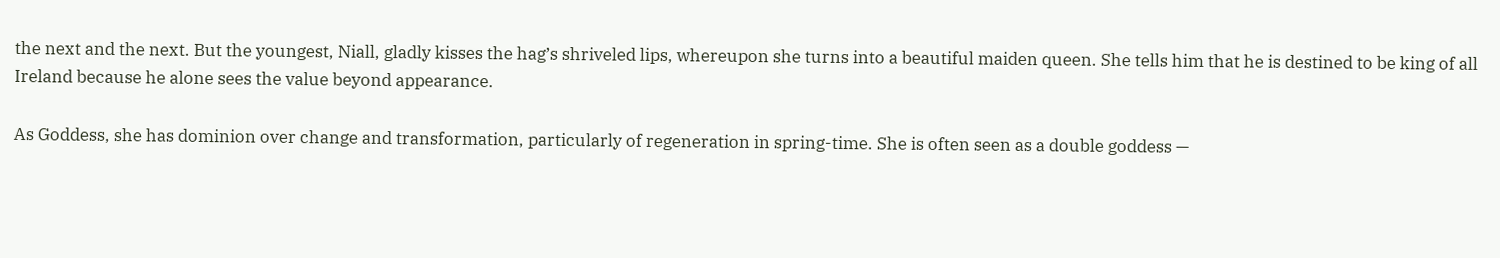the next and the next. But the youngest, Niall, gladly kisses the hag’s shriveled lips, whereupon she turns into a beautiful maiden queen. She tells him that he is destined to be king of all Ireland because he alone sees the value beyond appearance.

As Goddess, she has dominion over change and transformation, particularly of regeneration in spring-time. She is often seen as a double goddess —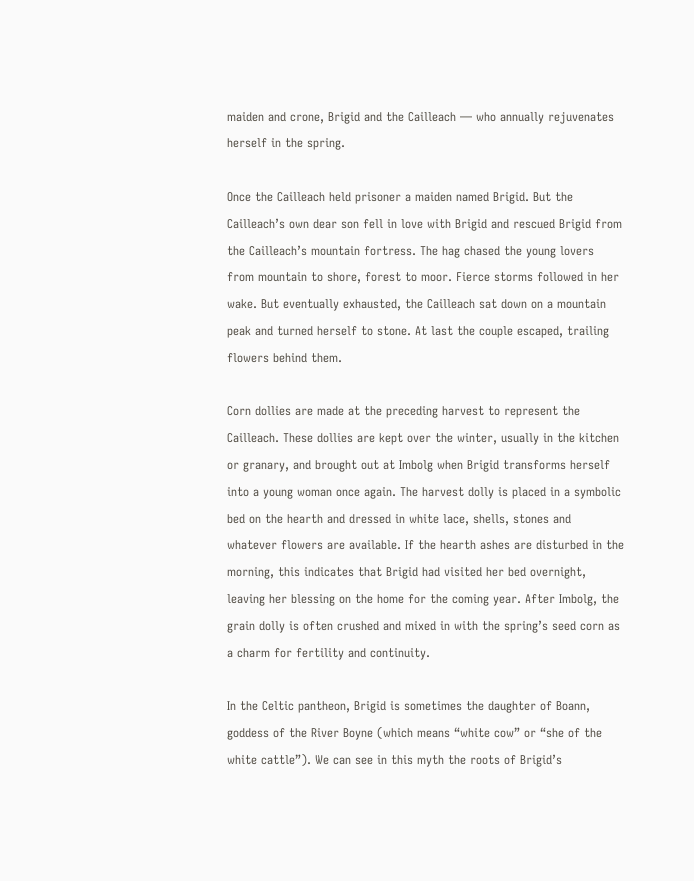maiden and crone, Brigid and the Cailleach — who annually rejuvenates herself in the spring.

Once the Cailleach held prisoner a maiden named Brigid. But the Cailleach’s own dear son fell in love with Brigid and rescued Brigid from the Cailleach’s mountain fortress. The hag chased the young lovers from mountain to shore, forest to moor. Fierce storms followed in her wake. But eventually exhausted, the Cailleach sat down on a mountain peak and turned herself to stone. At last the couple escaped, trailing flowers behind them.

Corn dollies are made at the preceding harvest to represent the Cailleach. These dollies are kept over the winter, usually in the kitchen or granary, and brought out at Imbolg when Brigid transforms herself into a young woman once again. The harvest dolly is placed in a symbolic bed on the hearth and dressed in white lace, shells, stones and whatever flowers are available. If the hearth ashes are disturbed in the morning, this indicates that Brigid had visited her bed overnight, leaving her blessing on the home for the coming year. After Imbolg, the grain dolly is often crushed and mixed in with the spring’s seed corn as a charm for fertility and continuity.

In the Celtic pantheon, Brigid is sometimes the daughter of Boann, goddess of the River Boyne (which means “white cow” or “she of the white cattle”). We can see in this myth the roots of Brigid’s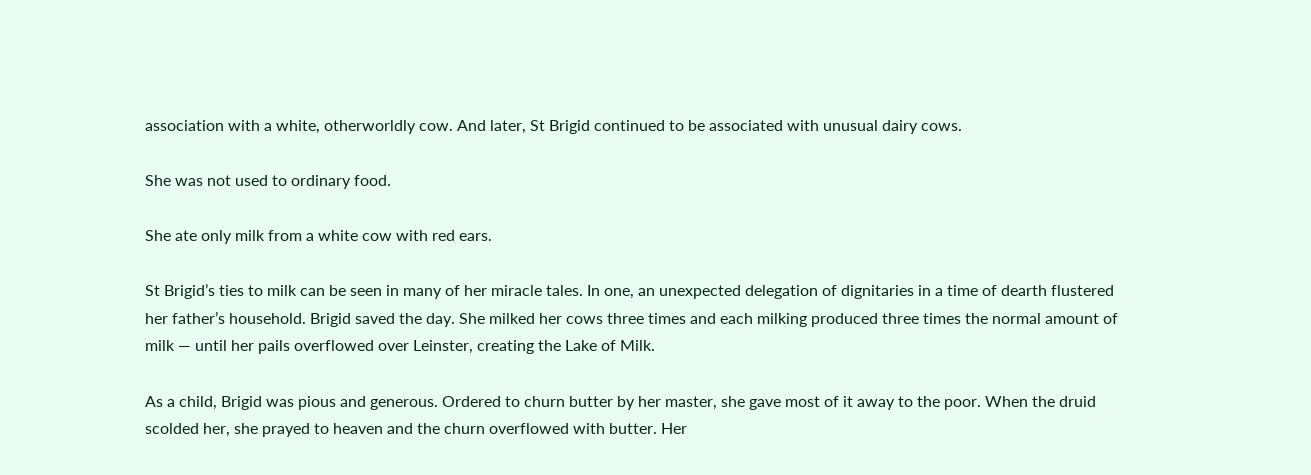association with a white, otherworldly cow. And later, St Brigid continued to be associated with unusual dairy cows.

She was not used to ordinary food.

She ate only milk from a white cow with red ears.

St Brigid’s ties to milk can be seen in many of her miracle tales. In one, an unexpected delegation of dignitaries in a time of dearth flustered her father’s household. Brigid saved the day. She milked her cows three times and each milking produced three times the normal amount of milk — until her pails overflowed over Leinster, creating the Lake of Milk.

As a child, Brigid was pious and generous. Ordered to churn butter by her master, she gave most of it away to the poor. When the druid scolded her, she prayed to heaven and the churn overflowed with butter. Her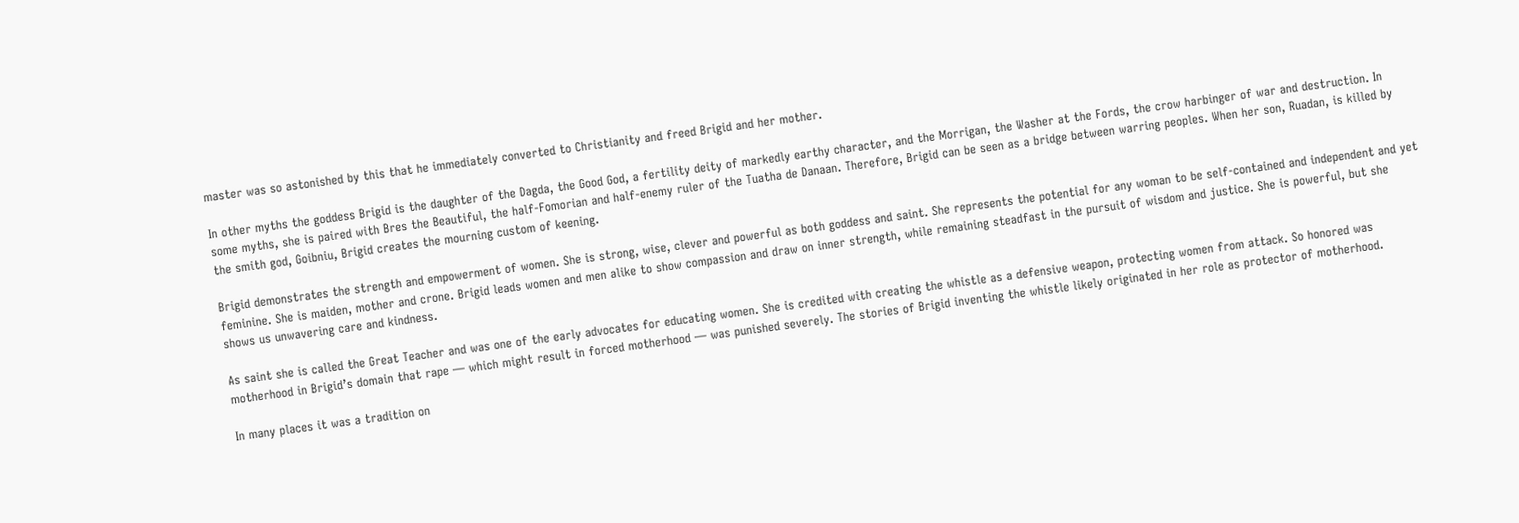master was so astonished by this that he immediately converted to Christianity and freed Brigid and her mother.

In other myths the goddess Brigid is the daughter of the Dagda, the Good God, a fertility deity of markedly earthy character, and the Morrigan, the Washer at the Fords, the crow harbinger of war and destruction. In some myths, she is paired with Bres the Beautiful, the half-Fomorian and half-enemy ruler of the Tuatha de Danaan. Therefore, Brigid can be seen as a bridge between warring peoples. When her son, Ruadan, is killed by the smith god, Goibniu, Brigid creates the mourning custom of keening.

Brigid demonstrates the strength and empowerment of women. She is strong, wise, clever and powerful as both goddess and saint. She represents the potential for any woman to be self-contained and independent and yet feminine. She is maiden, mother and crone. Brigid leads women and men alike to show compassion and draw on inner strength, while remaining steadfast in the pursuit of wisdom and justice. She is powerful, but she shows us unwavering care and kindness.

As saint she is called the Great Teacher and was one of the early advocates for educating women. She is credited with creating the whistle as a defensive weapon, protecting women from attack. So honored was motherhood in Brigid’s domain that rape — which might result in forced motherhood — was punished severely. The stories of Brigid inventing the whistle likely originated in her role as protector of motherhood.

In many places it was a tradition on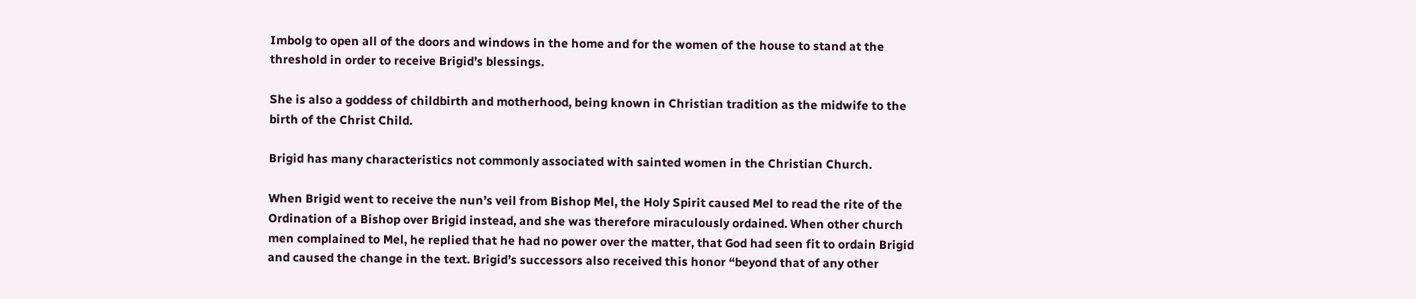Imbolg to open all of the doors and windows in the home and for the women of the house to stand at the threshold in order to receive Brigid’s blessings.

She is also a goddess of childbirth and motherhood, being known in Christian tradition as the midwife to the birth of the Christ Child.

Brigid has many characteristics not commonly associated with sainted women in the Christian Church.

When Brigid went to receive the nun’s veil from Bishop Mel, the Holy Spirit caused Mel to read the rite of the Ordination of a Bishop over Brigid instead, and she was therefore miraculously ordained. When other church men complained to Mel, he replied that he had no power over the matter, that God had seen fit to ordain Brigid and caused the change in the text. Brigid’s successors also received this honor “beyond that of any other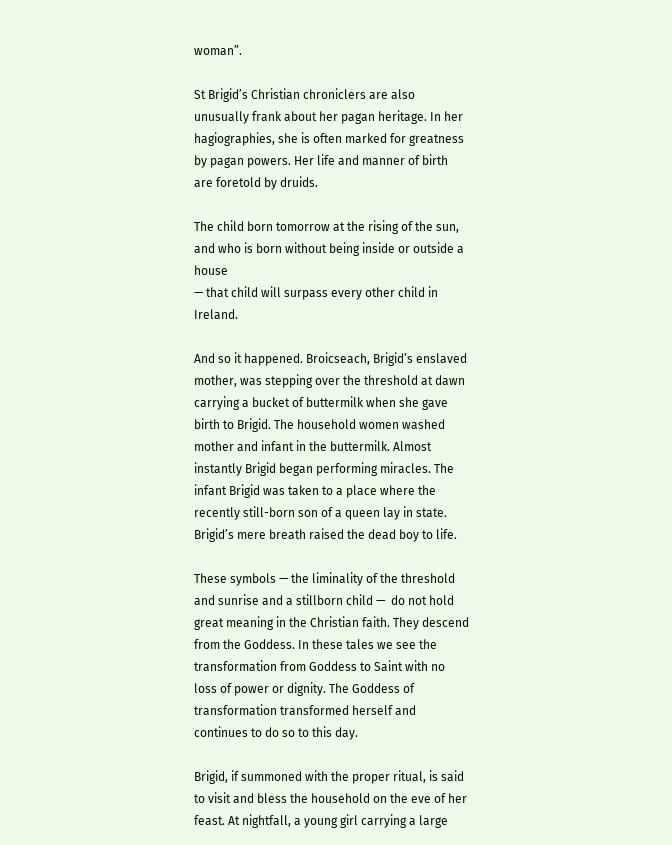woman”.

St Brigid’s Christian chroniclers are also unusually frank about her pagan heritage. In her hagiographies, she is often marked for greatness by pagan powers. Her life and manner of birth are foretold by druids.

The child born tomorrow at the rising of the sun,
and who is born without being inside or outside a house
— that child will surpass every other child in Ireland.

And so it happened. Broicseach, Brigid’s enslaved mother, was stepping over the threshold at dawn carrying a bucket of buttermilk when she gave birth to Brigid. The household women washed mother and infant in the buttermilk. Almost instantly Brigid began performing miracles. The infant Brigid was taken to a place where the recently still-born son of a queen lay in state. Brigid’s mere breath raised the dead boy to life.

These symbols — the liminality of the threshold and sunrise and a stillborn child —  do not hold great meaning in the Christian faith. They descend from the Goddess. In these tales we see the transformation from Goddess to Saint with no loss of power or dignity. The Goddess of transformation transformed herself and continues to do so to this day.

Brigid, if summoned with the proper ritual, is said to visit and bless the household on the eve of her feast. At nightfall, a young girl carrying a large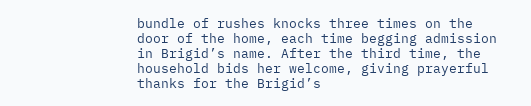bundle of rushes knocks three times on the door of the home, each time begging admission in Brigid’s name. After the third time, the household bids her welcome, giving prayerful thanks for the Brigid’s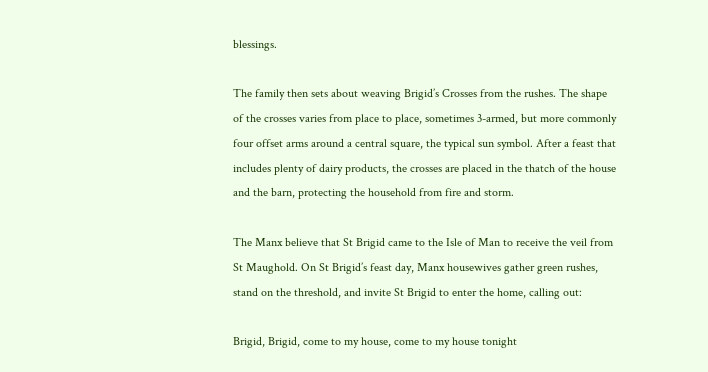blessings.

The family then sets about weaving Brigid’s Crosses from the rushes. The shape of the crosses varies from place to place, sometimes 3-armed, but more commonly four offset arms around a central square, the typical sun symbol. After a feast that includes plenty of dairy products, the crosses are placed in the thatch of the house and the barn, protecting the household from fire and storm.

The Manx believe that St Brigid came to the Isle of Man to receive the veil from St Maughold. On St Brigid’s feast day, Manx housewives gather green rushes, stand on the threshold, and invite St Brigid to enter the home, calling out:

Brigid, Brigid, come to my house, come to my house tonight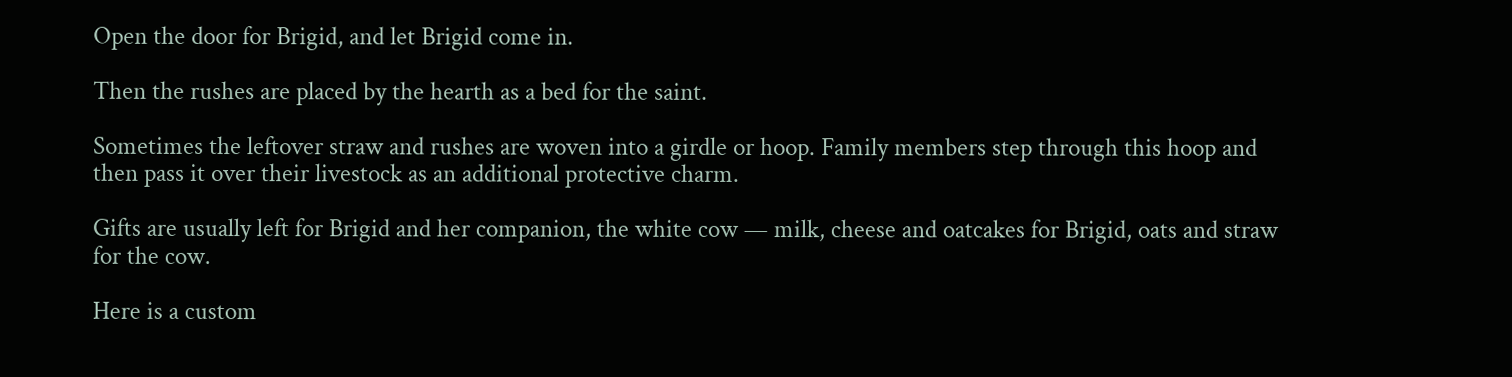Open the door for Brigid, and let Brigid come in.

Then the rushes are placed by the hearth as a bed for the saint.

Sometimes the leftover straw and rushes are woven into a girdle or hoop. Family members step through this hoop and then pass it over their livestock as an additional protective charm.

Gifts are usually left for Brigid and her companion, the white cow — milk, cheese and oatcakes for Brigid, oats and straw for the cow.

Here is a custom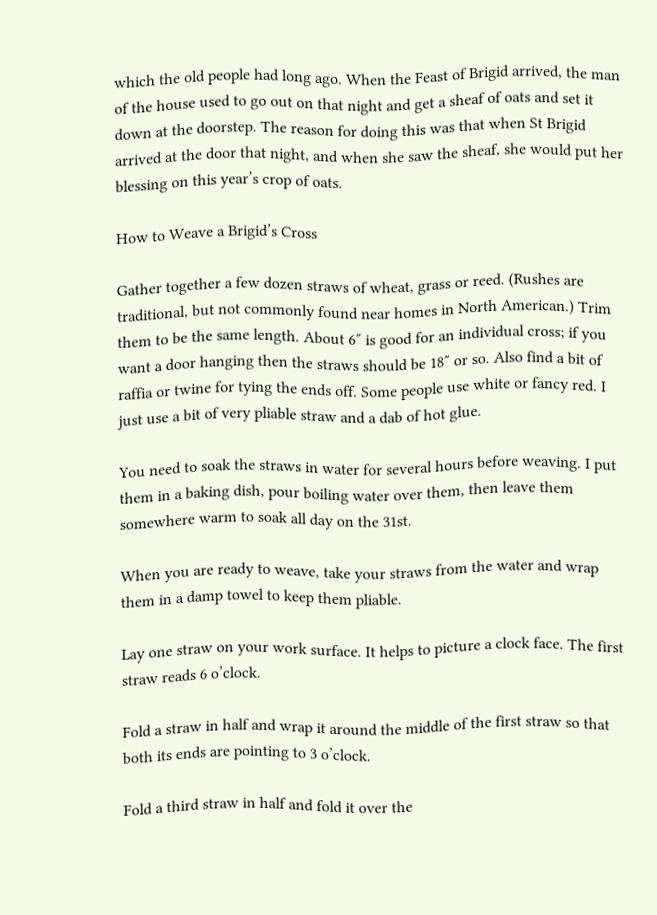which the old people had long ago. When the Feast of Brigid arrived, the man of the house used to go out on that night and get a sheaf of oats and set it down at the doorstep. The reason for doing this was that when St Brigid arrived at the door that night, and when she saw the sheaf, she would put her blessing on this year’s crop of oats.

How to Weave a Brigid’s Cross

Gather together a few dozen straws of wheat, grass or reed. (Rushes are traditional, but not commonly found near homes in North American.) Trim them to be the same length. About 6″ is good for an individual cross; if you want a door hanging then the straws should be 18″ or so. Also find a bit of raffia or twine for tying the ends off. Some people use white or fancy red. I just use a bit of very pliable straw and a dab of hot glue.

You need to soak the straws in water for several hours before weaving. I put them in a baking dish, pour boiling water over them, then leave them somewhere warm to soak all day on the 31st.

When you are ready to weave, take your straws from the water and wrap them in a damp towel to keep them pliable.

Lay one straw on your work surface. It helps to picture a clock face. The first straw reads 6 o’clock.

Fold a straw in half and wrap it around the middle of the first straw so that both its ends are pointing to 3 o’clock.

Fold a third straw in half and fold it over the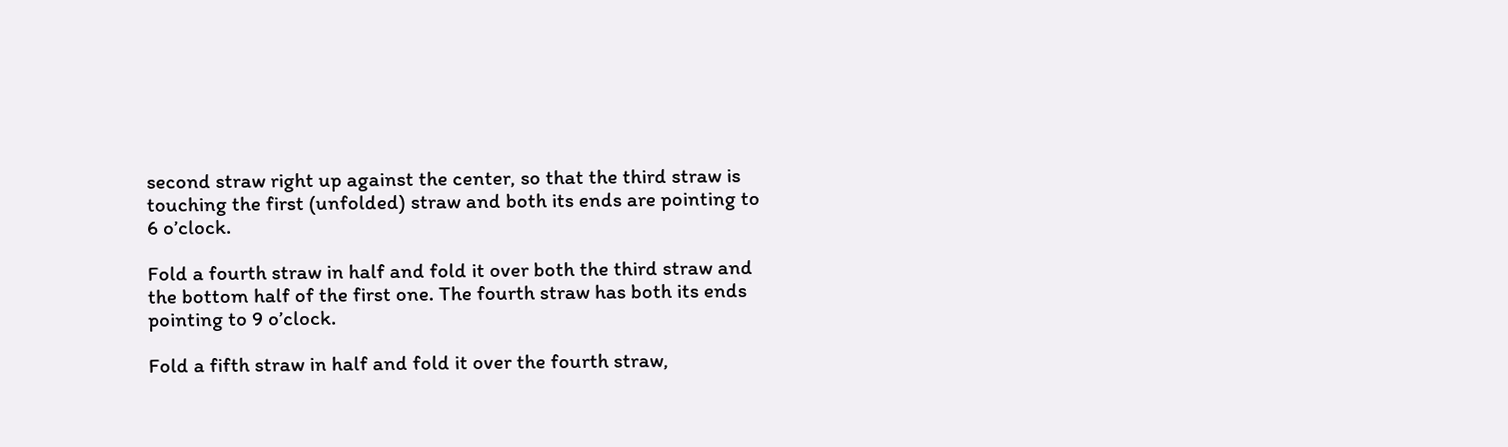second straw right up against the center, so that the third straw is touching the first (unfolded) straw and both its ends are pointing to 6 o’clock.

Fold a fourth straw in half and fold it over both the third straw and the bottom half of the first one. The fourth straw has both its ends pointing to 9 o’clock.

Fold a fifth straw in half and fold it over the fourth straw,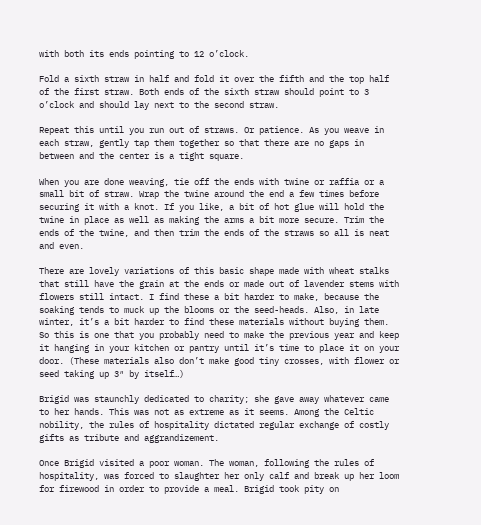with both its ends pointing to 12 o’clock.

Fold a sixth straw in half and fold it over the fifth and the top half of the first straw. Both ends of the sixth straw should point to 3 o’clock and should lay next to the second straw.

Repeat this until you run out of straws. Or patience. As you weave in each straw, gently tap them together so that there are no gaps in between and the center is a tight square.

When you are done weaving, tie off the ends with twine or raffia or a small bit of straw. Wrap the twine around the end a few times before securing it with a knot. If you like, a bit of hot glue will hold the twine in place as well as making the arms a bit more secure. Trim the ends of the twine, and then trim the ends of the straws so all is neat and even.

There are lovely variations of this basic shape made with wheat stalks that still have the grain at the ends or made out of lavender stems with flowers still intact. I find these a bit harder to make, because the soaking tends to muck up the blooms or the seed-heads. Also, in late winter, it’s a bit harder to find these materials without buying them. So this is one that you probably need to make the previous year and keep it hanging in your kitchen or pantry until it’s time to place it on your door. (These materials also don’t make good tiny crosses, with flower or seed taking up 3″ by itself…)

Brigid was staunchly dedicated to charity; she gave away whatever came to her hands. This was not as extreme as it seems. Among the Celtic nobility, the rules of hospitality dictated regular exchange of costly gifts as tribute and aggrandizement.

Once Brigid visited a poor woman. The woman, following the rules of hospitality, was forced to slaughter her only calf and break up her loom for firewood in order to provide a meal. Brigid took pity on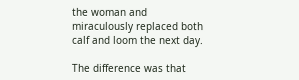the woman and miraculously replaced both calf and loom the next day.

The difference was that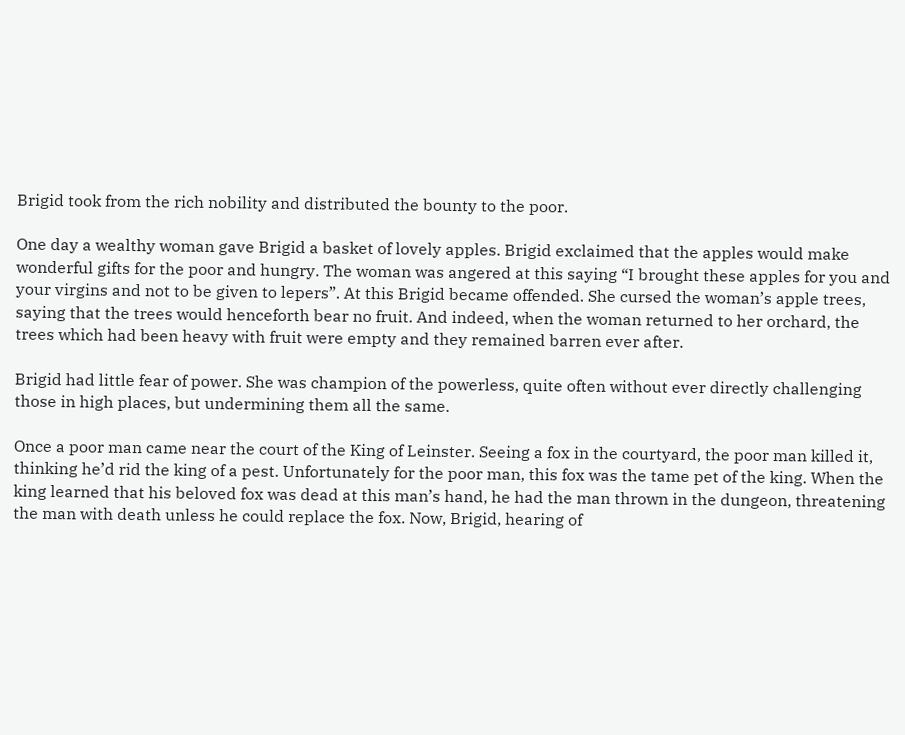Brigid took from the rich nobility and distributed the bounty to the poor.

One day a wealthy woman gave Brigid a basket of lovely apples. Brigid exclaimed that the apples would make wonderful gifts for the poor and hungry. The woman was angered at this saying “I brought these apples for you and your virgins and not to be given to lepers”. At this Brigid became offended. She cursed the woman’s apple trees, saying that the trees would henceforth bear no fruit. And indeed, when the woman returned to her orchard, the trees which had been heavy with fruit were empty and they remained barren ever after.

Brigid had little fear of power. She was champion of the powerless, quite often without ever directly challenging those in high places, but undermining them all the same.

Once a poor man came near the court of the King of Leinster. Seeing a fox in the courtyard, the poor man killed it, thinking he’d rid the king of a pest. Unfortunately for the poor man, this fox was the tame pet of the king. When the king learned that his beloved fox was dead at this man’s hand, he had the man thrown in the dungeon, threatening the man with death unless he could replace the fox. Now, Brigid, hearing of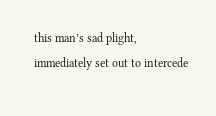this man’s sad plight, immediately set out to intercede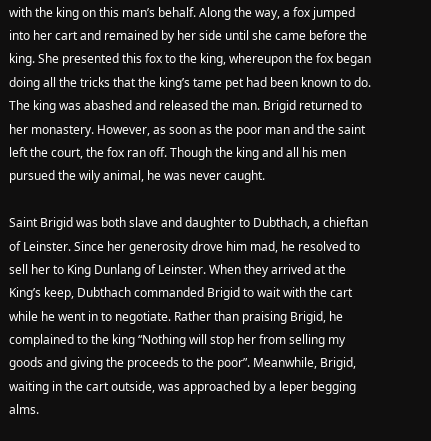with the king on this man’s behalf. Along the way, a fox jumped into her cart and remained by her side until she came before the king. She presented this fox to the king, whereupon the fox began doing all the tricks that the king’s tame pet had been known to do. The king was abashed and released the man. Brigid returned to her monastery. However, as soon as the poor man and the saint left the court, the fox ran off. Though the king and all his men pursued the wily animal, he was never caught.

Saint Brigid was both slave and daughter to Dubthach, a chieftan of Leinster. Since her generosity drove him mad, he resolved to sell her to King Dunlang of Leinster. When they arrived at the King’s keep, Dubthach commanded Brigid to wait with the cart while he went in to negotiate. Rather than praising Brigid, he complained to the king “Nothing will stop her from selling my goods and giving the proceeds to the poor”. Meanwhile, Brigid, waiting in the cart outside, was approached by a leper begging alms.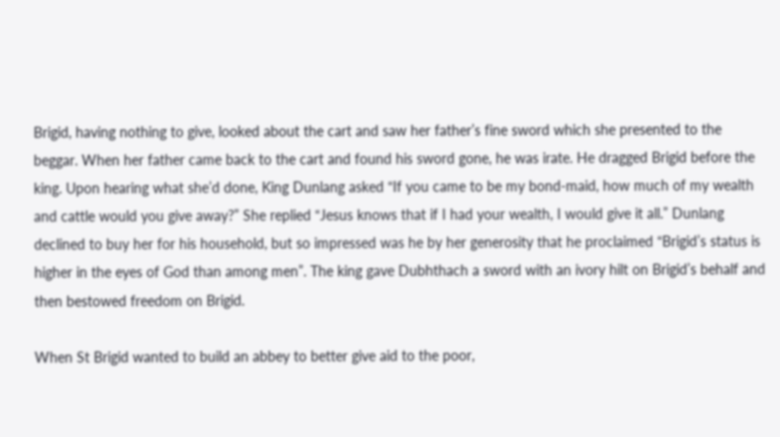Brigid, having nothing to give, looked about the cart and saw her father’s fine sword which she presented to the beggar. When her father came back to the cart and found his sword gone, he was irate. He dragged Brigid before the king. Upon hearing what she’d done, King Dunlang asked “If you came to be my bond-maid, how much of my wealth and cattle would you give away?” She replied “Jesus knows that if I had your wealth, I would give it all.” Dunlang declined to buy her for his household, but so impressed was he by her generosity that he proclaimed “Brigid’s status is higher in the eyes of God than among men”. The king gave Dubhthach a sword with an ivory hilt on Brigid’s behalf and then bestowed freedom on Brigid.

When St Brigid wanted to build an abbey to better give aid to the poor,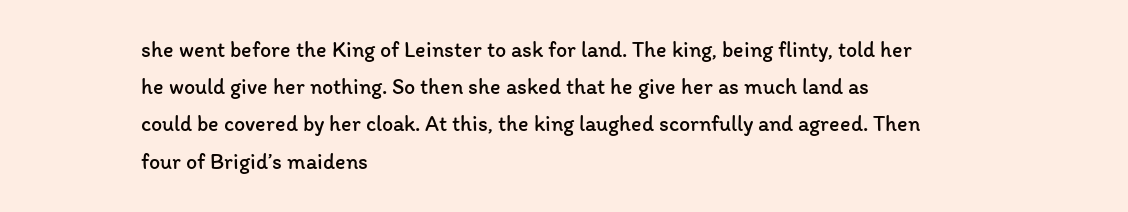she went before the King of Leinster to ask for land. The king, being flinty, told her he would give her nothing. So then she asked that he give her as much land as could be covered by her cloak. At this, the king laughed scornfully and agreed. Then four of Brigid’s maidens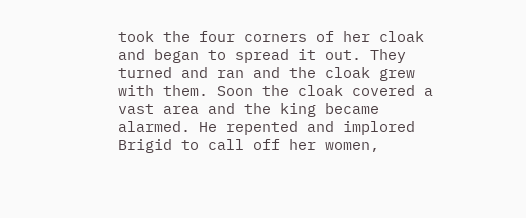took the four corners of her cloak and began to spread it out. They turned and ran and the cloak grew with them. Soon the cloak covered a vast area and the king became alarmed. He repented and implored Brigid to call off her women,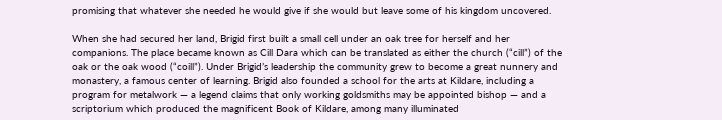promising that whatever she needed he would give if she would but leave some of his kingdom uncovered.

When she had secured her land, Brigid first built a small cell under an oak tree for herself and her companions. The place became known as Cill Dara which can be translated as either the church (“cill”) of the oak or the oak wood (“coill”). Under Brigid’s leadership the community grew to become a great nunnery and monastery, a famous center of learning. Brigid also founded a school for the arts at Kildare, including a program for metalwork — a legend claims that only working goldsmiths may be appointed bishop — and a scriptorium which produced the magnificent Book of Kildare, among many illuminated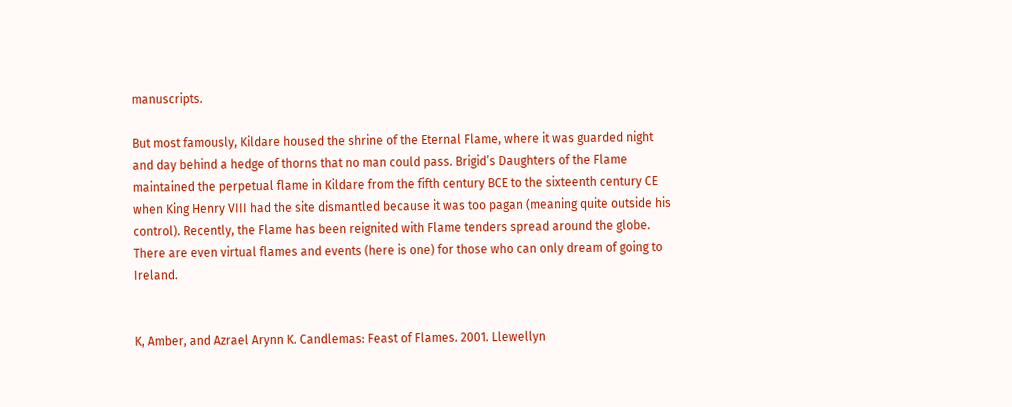manuscripts.

But most famously, Kildare housed the shrine of the Eternal Flame, where it was guarded night and day behind a hedge of thorns that no man could pass. Brigid’s Daughters of the Flame maintained the perpetual flame in Kildare from the fifth century BCE to the sixteenth century CE when King Henry VIII had the site dismantled because it was too pagan (meaning quite outside his control). Recently, the Flame has been reignited with Flame tenders spread around the globe. There are even virtual flames and events (here is one) for those who can only dream of going to Ireland.


K, Amber, and Azrael Arynn K. Candlemas: Feast of Flames. 2001. Llewellyn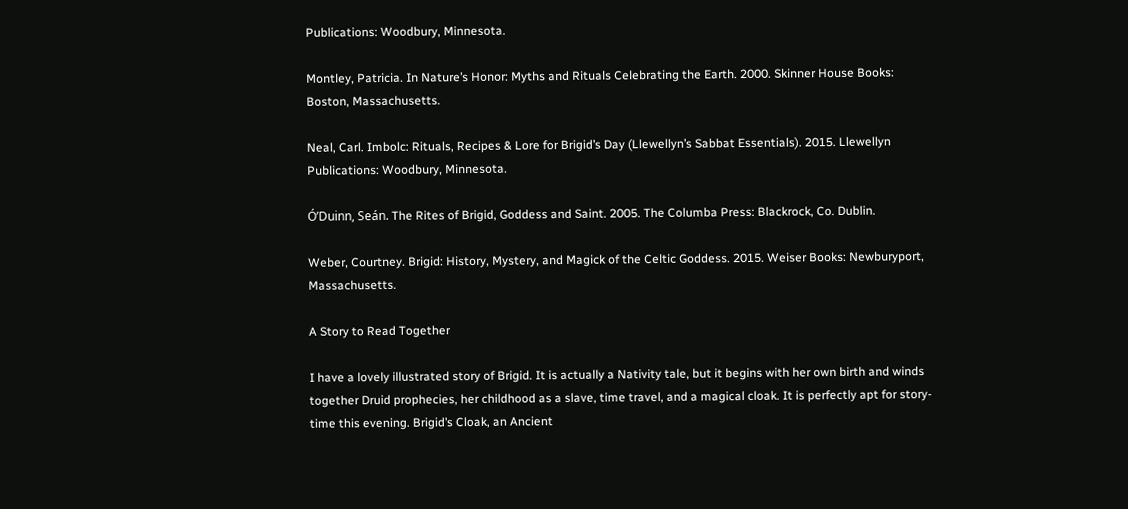Publications: Woodbury, Minnesota.

Montley, Patricia. In Nature’s Honor: Myths and Rituals Celebrating the Earth. 2000. Skinner House Books: Boston, Massachusetts.

Neal, Carl. Imbolc: Rituals, Recipes & Lore for Brigid’s Day (Llewellyn’s Sabbat Essentials). 2015. Llewellyn Publications: Woodbury, Minnesota.

Ó’Duinn, Seán. The Rites of Brigid, Goddess and Saint. 2005. The Columba Press: Blackrock, Co. Dublin.

Weber, Courtney. Brigid: History, Mystery, and Magick of the Celtic Goddess. 2015. Weiser Books: Newburyport, Massachusetts.

A Story to Read Together

I have a lovely illustrated story of Brigid. It is actually a Nativity tale, but it begins with her own birth and winds together Druid prophecies, her childhood as a slave, time travel, and a magical cloak. It is perfectly apt for story-time this evening. Brigid’s Cloak, an Ancient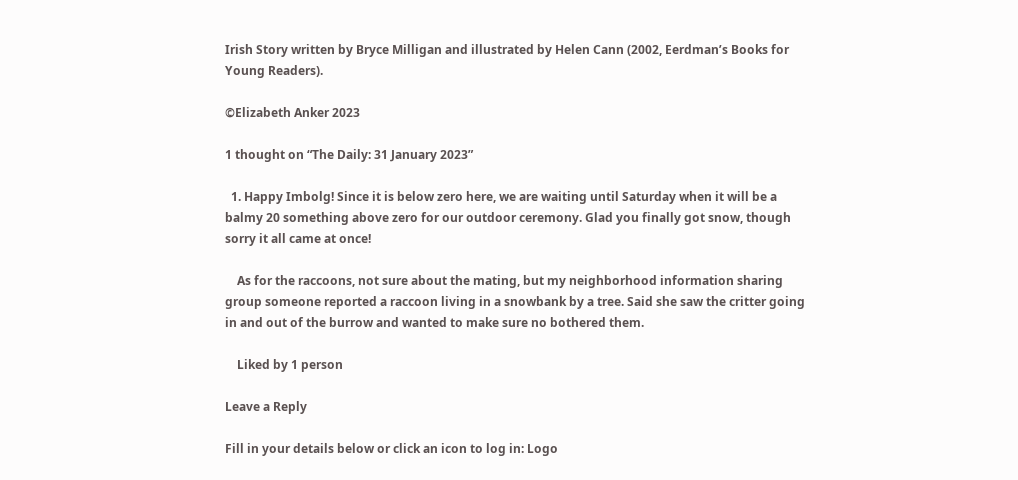Irish Story written by Bryce Milligan and illustrated by Helen Cann (2002, Eerdman’s Books for Young Readers).

©Elizabeth Anker 2023

1 thought on “The Daily: 31 January 2023”

  1. Happy Imbolg! Since it is below zero here, we are waiting until Saturday when it will be a balmy 20 something above zero for our outdoor ceremony. Glad you finally got snow, though sorry it all came at once!

    As for the raccoons, not sure about the mating, but my neighborhood information sharing group someone reported a raccoon living in a snowbank by a tree. Said she saw the critter going in and out of the burrow and wanted to make sure no bothered them.

    Liked by 1 person

Leave a Reply

Fill in your details below or click an icon to log in: Logo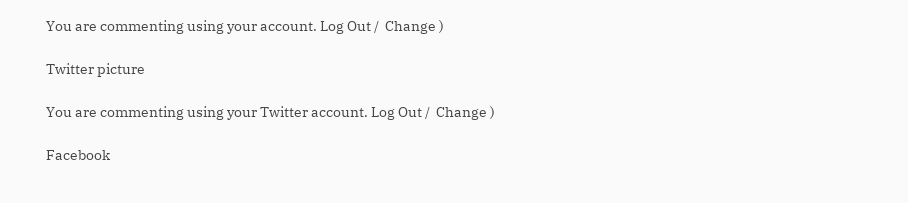You are commenting using your account. Log Out /  Change )

Twitter picture

You are commenting using your Twitter account. Log Out /  Change )

Facebook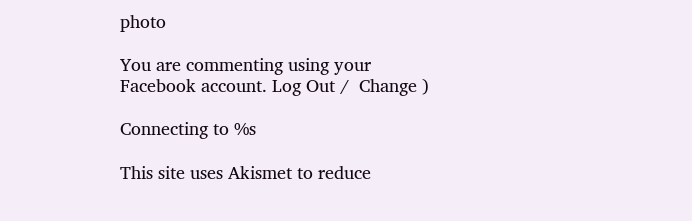photo

You are commenting using your Facebook account. Log Out /  Change )

Connecting to %s

This site uses Akismet to reduce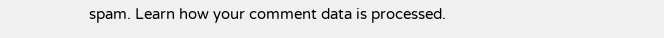spam. Learn how your comment data is processed.